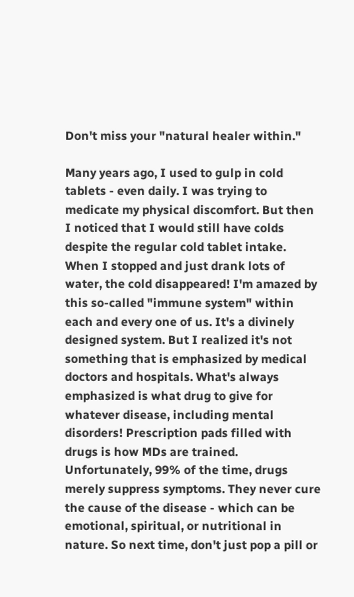Don't miss your "natural healer within."

Many years ago, I used to gulp in cold tablets - even daily. I was trying to medicate my physical discomfort. But then I noticed that I would still have colds despite the regular cold tablet intake. When I stopped and just drank lots of water, the cold disappeared! I'm amazed by this so-called "immune system" within each and every one of us. It's a divinely designed system. But I realized it's not something that is emphasized by medical doctors and hospitals. What's always emphasized is what drug to give for whatever disease, including mental disorders! Prescription pads filled with drugs is how MDs are trained. Unfortunately, 99% of the time, drugs merely suppress symptoms. They never cure the cause of the disease - which can be emotional, spiritual, or nutritional in nature. So next time, don't just pop a pill or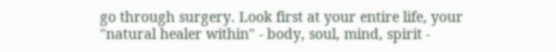go through surgery. Look first at your entire life, your "natural healer within" - body, soul, mind, spirit -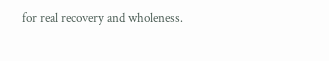for real recovery and wholeness.